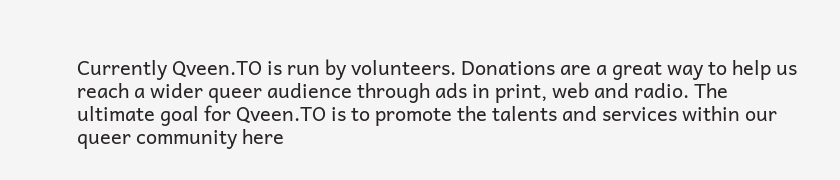Currently Qveen.TO is run by volunteers. Donations are a great way to help us reach a wider queer audience through ads in print, web and radio. The ultimate goal for Qveen.TO is to promote the talents and services within our queer community here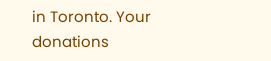in Toronto. Your donations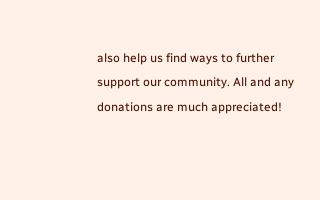also help us find ways to further support our community. All and any donations are much appreciated!